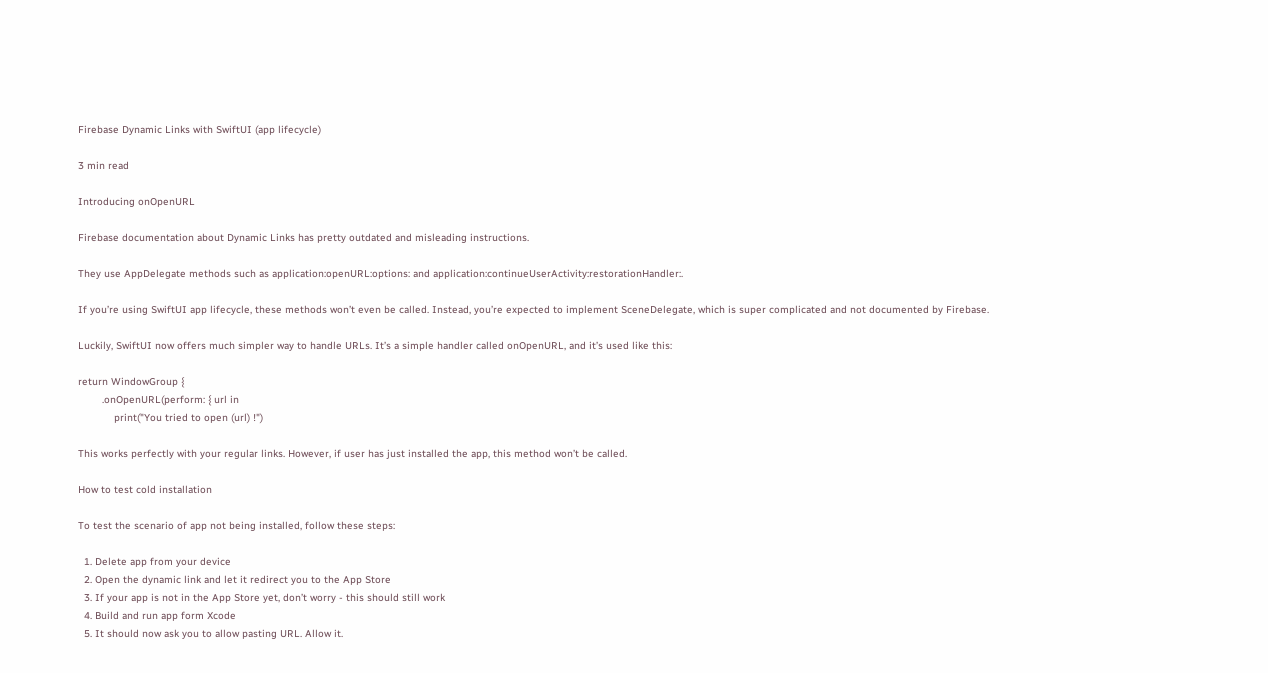Firebase Dynamic Links with SwiftUI (app lifecycle)

3 min read

Introducing onOpenURL

Firebase documentation about Dynamic Links has pretty outdated and misleading instructions.

They use AppDelegate methods such as application:openURL:options: and application:continueUserActivity:restorationHandler:.

If you’re using SwiftUI app lifecycle, these methods won’t even be called. Instead, you’re expected to implement SceneDelegate, which is super complicated and not documented by Firebase.

Luckily, SwiftUI now offers much simpler way to handle URLs. It’s a simple handler called onOpenURL, and it’s used like this:

return WindowGroup {
        .onOpenURL(perform: { url in
            print("You tried to open (url) !")

This works perfectly with your regular links. However, if user has just installed the app, this method won’t be called.

How to test cold installation

To test the scenario of app not being installed, follow these steps:

  1. Delete app from your device
  2. Open the dynamic link and let it redirect you to the App Store
  3. If your app is not in the App Store yet, don’t worry - this should still work
  4. Build and run app form Xcode
  5. It should now ask you to allow pasting URL. Allow it.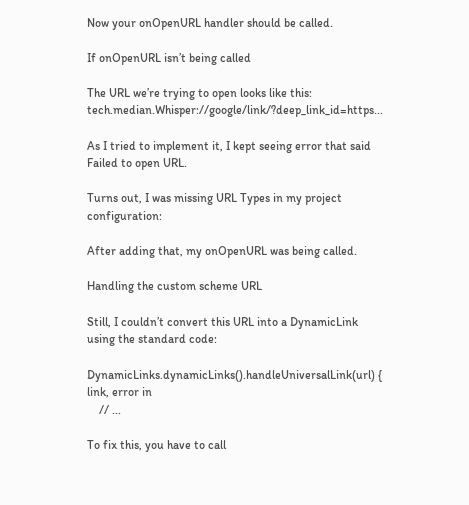Now your onOpenURL handler should be called.

If onOpenURL isn’t being called

The URL we’re trying to open looks like this: tech.median.Whisper://google/link/?deep_link_id=https...

As I tried to implement it, I kept seeing error that said Failed to open URL.

Turns out, I was missing URL Types in my project configuration:

After adding that, my onOpenURL was being called.

Handling the custom scheme URL

Still, I couldn’t convert this URL into a DynamicLink using the standard code:

DynamicLinks.dynamicLinks().handleUniversalLink(url) { link, error in
    // ...

To fix this, you have to call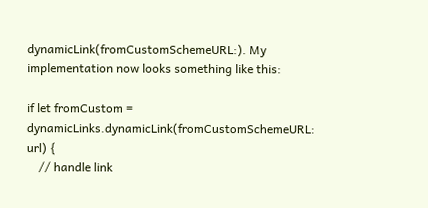dynamicLink(fromCustomSchemeURL:). My implementation now looks something like this:

if let fromCustom = dynamicLinks.dynamicLink(fromCustomSchemeURL: url) {
    // handle link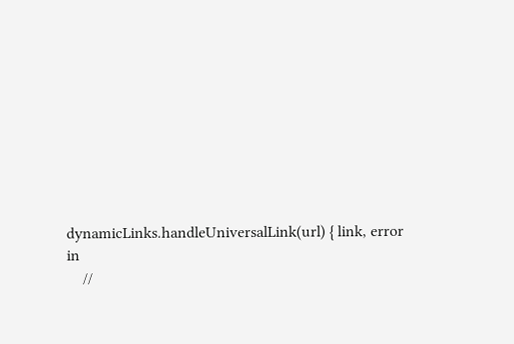dynamicLinks.handleUniversalLink(url) { link, error in
    //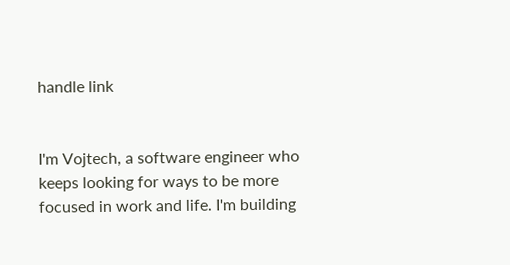handle link


I'm Vojtech, a software engineer who keeps looking for ways to be more focused in work and life. I'm building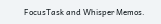FocusTask and Whisper Memos.